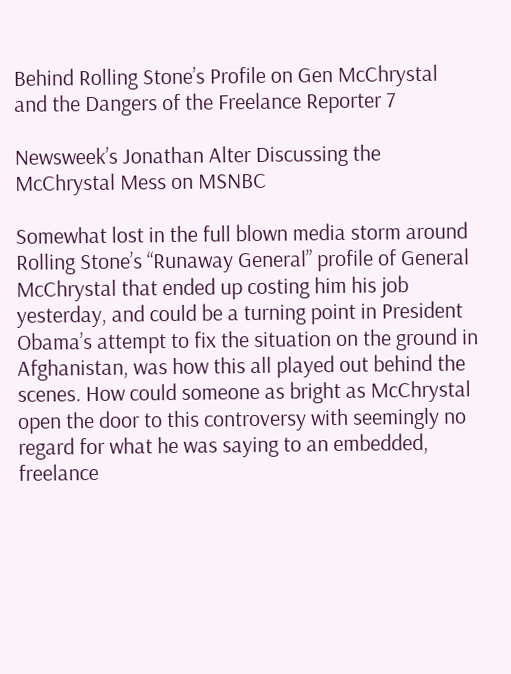Behind Rolling Stone’s Profile on Gen McChrystal and the Dangers of the Freelance Reporter 7

Newsweek’s Jonathan Alter Discussing the McChrystal Mess on MSNBC

Somewhat lost in the full blown media storm around Rolling Stone’s “Runaway General” profile of General McChrystal that ended up costing him his job yesterday, and could be a turning point in President Obama’s attempt to fix the situation on the ground in Afghanistan, was how this all played out behind the scenes. How could someone as bright as McChrystal open the door to this controversy with seemingly no regard for what he was saying to an embedded,  freelance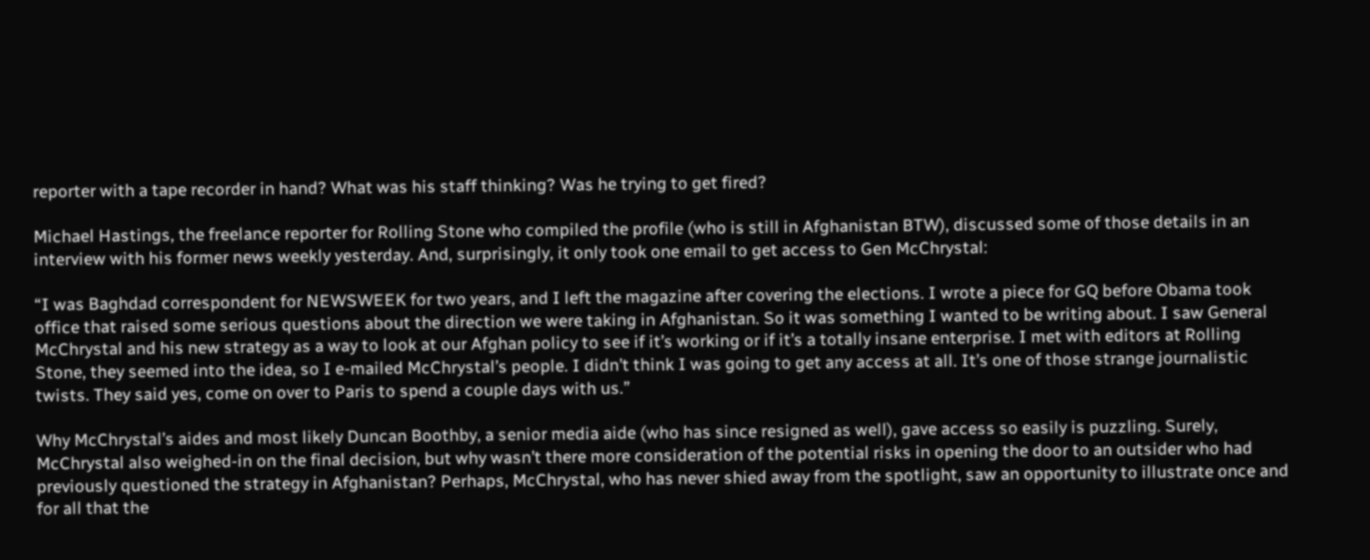reporter with a tape recorder in hand? What was his staff thinking? Was he trying to get fired?

Michael Hastings, the freelance reporter for Rolling Stone who compiled the profile (who is still in Afghanistan BTW), discussed some of those details in an interview with his former news weekly yesterday. And, surprisingly, it only took one email to get access to Gen McChrystal:

“I was Baghdad correspondent for NEWSWEEK for two years, and I left the magazine after covering the elections. I wrote a piece for GQ before Obama took office that raised some serious questions about the direction we were taking in Afghanistan. So it was something I wanted to be writing about. I saw General McChrystal and his new strategy as a way to look at our Afghan policy to see if it’s working or if it’s a totally insane enterprise. I met with editors at Rolling Stone, they seemed into the idea, so I e-mailed McChrystal’s people. I didn’t think I was going to get any access at all. It’s one of those strange journalistic twists. They said yes, come on over to Paris to spend a couple days with us.”

Why McChrystal’s aides and most likely Duncan Boothby, a senior media aide (who has since resigned as well), gave access so easily is puzzling. Surely, McChrystal also weighed-in on the final decision, but why wasn’t there more consideration of the potential risks in opening the door to an outsider who had previously questioned the strategy in Afghanistan? Perhaps, McChrystal, who has never shied away from the spotlight, saw an opportunity to illustrate once and for all that the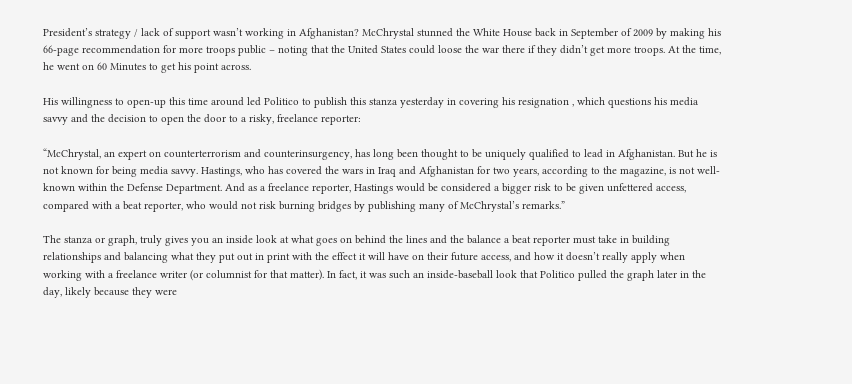President’s strategy / lack of support wasn’t working in Afghanistan? McChrystal stunned the White House back in September of 2009 by making his 66-page recommendation for more troops public – noting that the United States could loose the war there if they didn’t get more troops. At the time, he went on 60 Minutes to get his point across.

His willingness to open-up this time around led Politico to publish this stanza yesterday in covering his resignation , which questions his media savvy and the decision to open the door to a risky, freelance reporter:

“McChrystal, an expert on counterterrorism and counterinsurgency, has long been thought to be uniquely qualified to lead in Afghanistan. But he is not known for being media savvy. Hastings, who has covered the wars in Iraq and Afghanistan for two years, according to the magazine, is not well-known within the Defense Department. And as a freelance reporter, Hastings would be considered a bigger risk to be given unfettered access, compared with a beat reporter, who would not risk burning bridges by publishing many of McChrystal’s remarks.”

The stanza or graph, truly gives you an inside look at what goes on behind the lines and the balance a beat reporter must take in building relationships and balancing what they put out in print with the effect it will have on their future access, and how it doesn’t really apply when working with a freelance writer (or columnist for that matter). In fact, it was such an inside-baseball look that Politico pulled the graph later in the day, likely because they were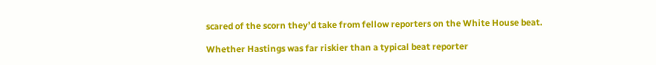scared of the scorn they’d take from fellow reporters on the White House beat.

Whether Hastings was far riskier than a typical beat reporter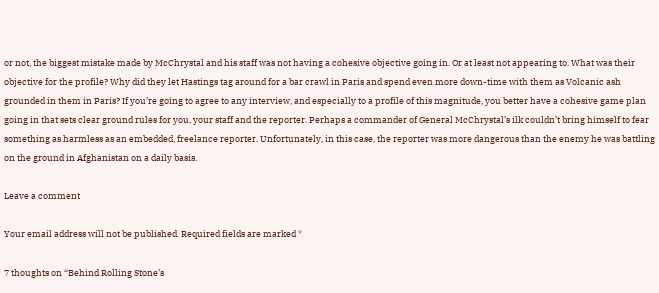or not, the biggest mistake made by McChrystal and his staff was not having a cohesive objective going in. Or at least not appearing to. What was their objective for the profile? Why did they let Hastings tag around for a bar crawl in Paris and spend even more down-time with them as Volcanic ash grounded in them in Paris? If you’re going to agree to any interview, and especially to a profile of this magnitude, you better have a cohesive game plan going in that sets clear ground rules for you, your staff and the reporter. Perhaps a commander of General McChrystal’s ilk couldn’t bring himself to fear something as harmless as an embedded, freelance reporter. Unfortunately, in this case, the reporter was more dangerous than the enemy he was battling on the ground in Afghanistan on a daily basis.

Leave a comment

Your email address will not be published. Required fields are marked *

7 thoughts on “Behind Rolling Stone’s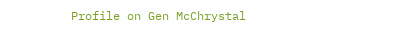Profile on Gen McChrystal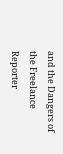and the Dangers of the Freelance Reporter